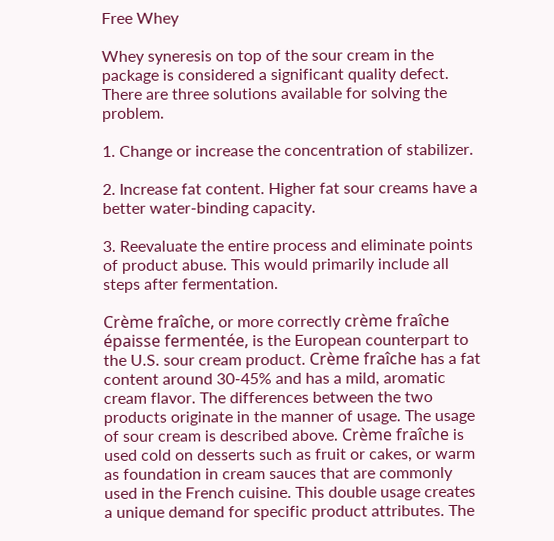Free Whey

Whey syneresis on top of the sour cream in the package is considered a significant quality defect. There are three solutions available for solving the problem.

1. Change or increase the concentration of stabilizer.

2. Increase fat content. Higher fat sour creams have a better water-binding capacity.

3. Reevaluate the entire process and eliminate points of product abuse. This would primarily include all steps after fermentation.

Crème fraîche, or more correctly crème fraîche épaisse fermentée, is the European counterpart to the U.S. sour cream product. Crème fraîche has a fat content around 30-45% and has a mild, aromatic cream flavor. The differences between the two products originate in the manner of usage. The usage of sour cream is described above. Crème fraîche is used cold on desserts such as fruit or cakes, or warm as foundation in cream sauces that are commonly used in the French cuisine. This double usage creates a unique demand for specific product attributes. The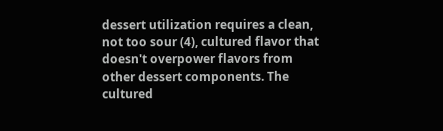dessert utilization requires a clean, not too sour (4), cultured flavor that doesn't overpower flavors from other dessert components. The cultured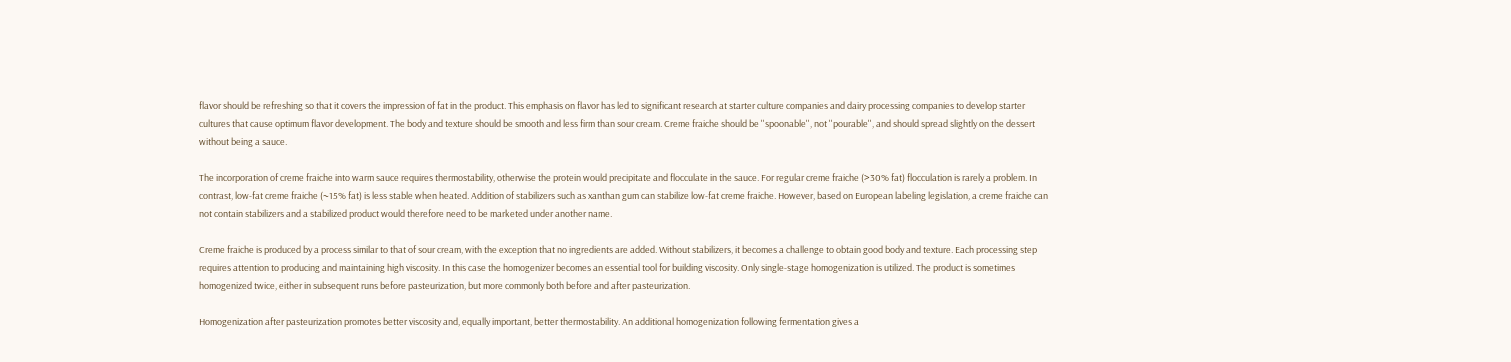flavor should be refreshing so that it covers the impression of fat in the product. This emphasis on flavor has led to significant research at starter culture companies and dairy processing companies to develop starter cultures that cause optimum flavor development. The body and texture should be smooth and less firm than sour cream. Creme fraiche should be ''spoonable'', not ''pourable'', and should spread slightly on the dessert without being a sauce.

The incorporation of creme fraiche into warm sauce requires thermostability, otherwise the protein would precipitate and flocculate in the sauce. For regular creme fraiche (>30% fat) flocculation is rarely a problem. In contrast, low-fat creme fraiche (~15% fat) is less stable when heated. Addition of stabilizers such as xanthan gum can stabilize low-fat creme fraiche. However, based on European labeling legislation, a creme fraiche can not contain stabilizers and a stabilized product would therefore need to be marketed under another name.

Creme fraiche is produced by a process similar to that of sour cream, with the exception that no ingredients are added. Without stabilizers, it becomes a challenge to obtain good body and texture. Each processing step requires attention to producing and maintaining high viscosity. In this case the homogenizer becomes an essential tool for building viscosity. Only single-stage homogenization is utilized. The product is sometimes homogenized twice, either in subsequent runs before pasteurization, but more commonly both before and after pasteurization.

Homogenization after pasteurization promotes better viscosity and, equally important, better thermostability. An additional homogenization following fermentation gives a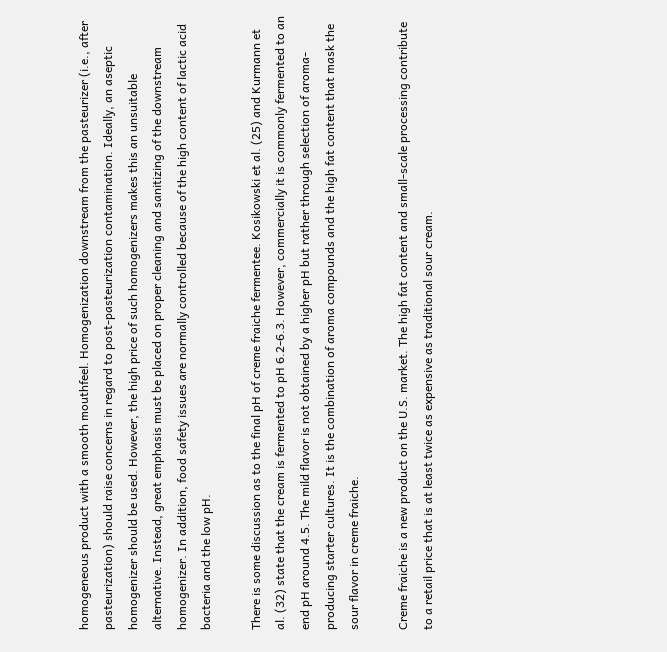homogeneous product with a smooth mouthfeel. Homogenization downstream from the pasteurizer (i.e., after pasteurization) should raise concerns in regard to post-pasteurization contamination. Ideally, an aseptic homogenizer should be used. However, the high price of such homogenizers makes this an unsuitable alternative. Instead, great emphasis must be placed on proper cleaning and sanitizing of the downstream homogenizer. In addition, food safety issues are normally controlled because of the high content of lactic acid bacteria and the low pH.

There is some discussion as to the final pH of creme fraiche fermentee. Kosikowski et al. (25) and Kurmann et al. (32) state that the cream is fermented to pH 6.2-6.3. However, commercially it is commonly fermented to an end pH around 4.5. The mild flavor is not obtained by a higher pH but rather through selection of aroma-producing starter cultures. It is the combination of aroma compounds and the high fat content that mask the sour flavor in creme fraiche.

Creme fraiche is a new product on the U.S. market. The high fat content and small-scale processing contribute to a retail price that is at least twice as expensive as traditional sour cream.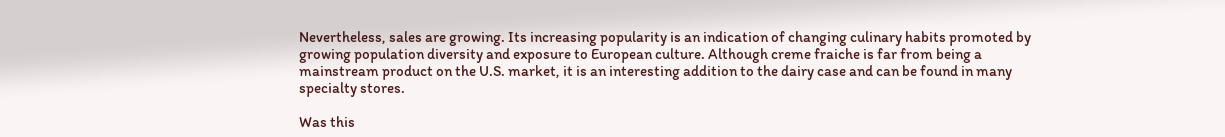Nevertheless, sales are growing. Its increasing popularity is an indication of changing culinary habits promoted by growing population diversity and exposure to European culture. Although creme fraiche is far from being a mainstream product on the U.S. market, it is an interesting addition to the dairy case and can be found in many specialty stores.

Was this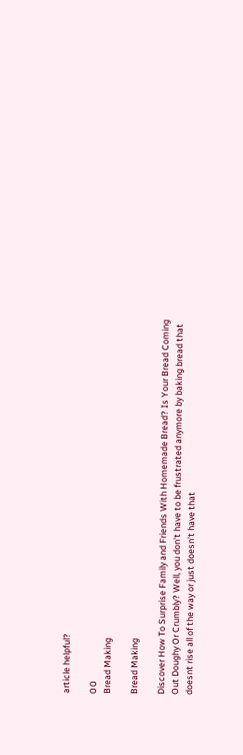article helpful?

0 0
Bread Making

Bread Making

Discover How To Surprise Family and Friends With Homemade Bread? Is Your Bread Coming Out Doughy Or Crumbly? Well, you don't have to be frustrated anymore by baking bread that doesnt rise all of the way or just doesn't have that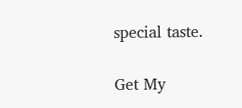special taste.

Get My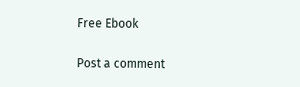Free Ebook

Post a comment